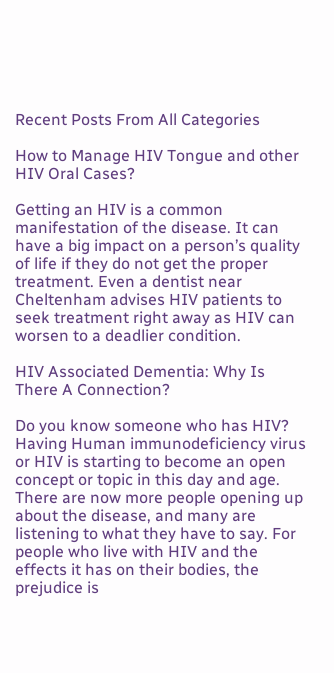Recent Posts From All Categories

How to Manage HIV Tongue and other HIV Oral Cases?

Getting an HIV is a common manifestation of the disease. It can have a big impact on a person’s quality of life if they do not get the proper treatment. Even a dentist near Cheltenham advises HIV patients to seek treatment right away as HIV can worsen to a deadlier condition.

HIV Associated Dementia: Why Is There A Connection?

Do you know someone who has HIV? Having Human immunodeficiency virus or HIV is starting to become an open concept or topic in this day and age. There are now more people opening up about the disease, and many are listening to what they have to say. For people who live with HIV and the effects it has on their bodies, the prejudice is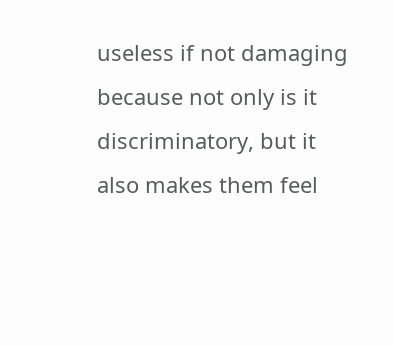useless if not damaging because not only is it discriminatory, but it also makes them feel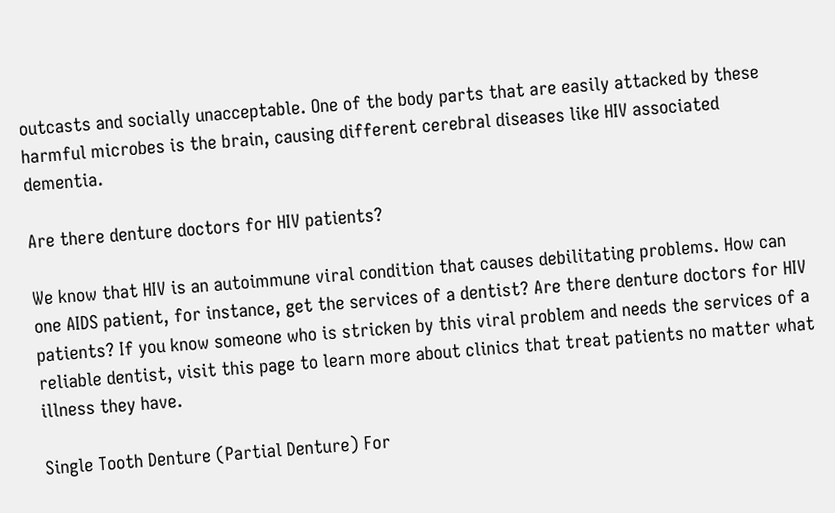outcasts and socially unacceptable. One of the body parts that are easily attacked by these harmful microbes is the brain, causing different cerebral diseases like HIV associated dementia.

Are there denture doctors for HIV patients?

We know that HIV is an autoimmune viral condition that causes debilitating problems. How can one AIDS patient, for instance, get the services of a dentist? Are there denture doctors for HIV patients? If you know someone who is stricken by this viral problem and needs the services of a reliable dentist, visit this page to learn more about clinics that treat patients no matter what illness they have.

Single Tooth Denture (Partial Denture) For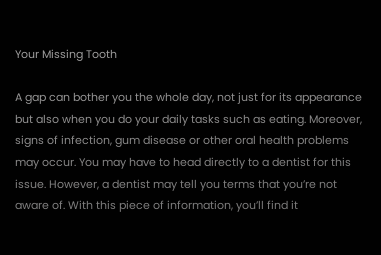Your Missing Tooth

A gap can bother you the whole day, not just for its appearance but also when you do your daily tasks such as eating. Moreover, signs of infection, gum disease or other oral health problems may occur. You may have to head directly to a dentist for this issue. However, a dentist may tell you terms that you’re not aware of. With this piece of information, you’ll find it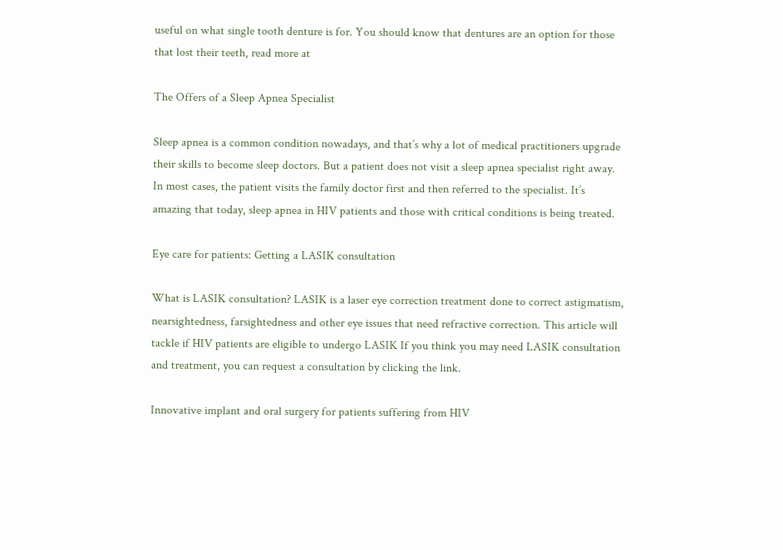useful on what single tooth denture is for. You should know that dentures are an option for those that lost their teeth, read more at

The Offers of a Sleep Apnea Specialist

Sleep apnea is a common condition nowadays, and that’s why a lot of medical practitioners upgrade their skills to become sleep doctors. But a patient does not visit a sleep apnea specialist right away. In most cases, the patient visits the family doctor first and then referred to the specialist. It’s amazing that today, sleep apnea in HIV patients and those with critical conditions is being treated.

Eye care for patients: Getting a LASIK consultation

What is LASIK consultation? LASIK is a laser eye correction treatment done to correct astigmatism, nearsightedness, farsightedness and other eye issues that need refractive correction. This article will tackle if HIV patients are eligible to undergo LASIK If you think you may need LASIK consultation and treatment, you can request a consultation by clicking the link.

Innovative implant and oral surgery for patients suffering from HIV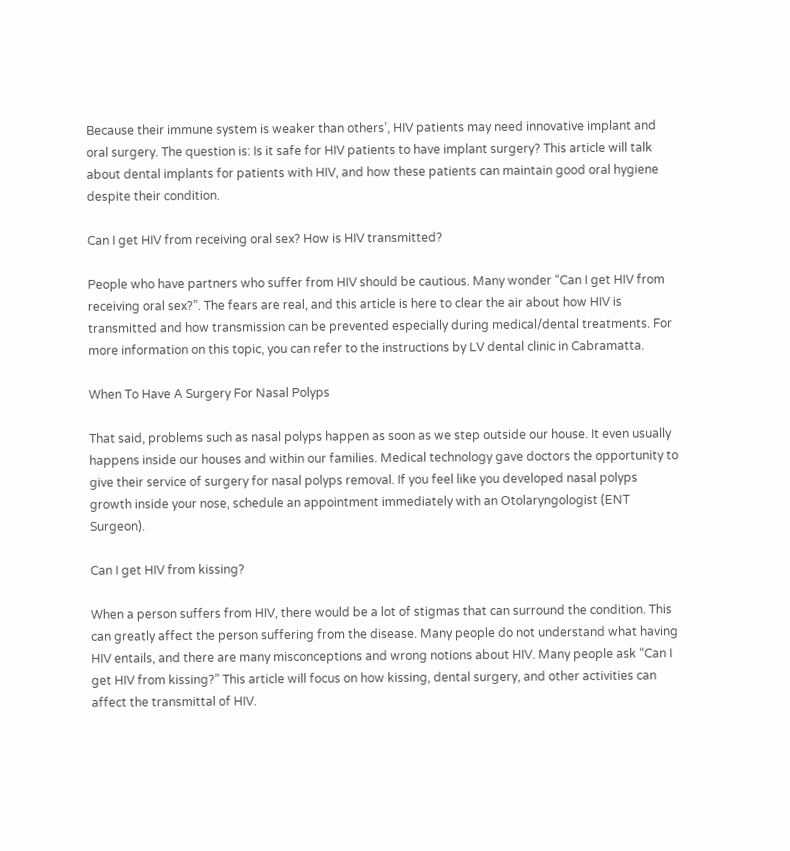Because their immune system is weaker than others’, HIV patients may need innovative implant and oral surgery. The question is: Is it safe for HIV patients to have implant surgery? This article will talk about dental implants for patients with HIV, and how these patients can maintain good oral hygiene despite their condition.

Can I get HIV from receiving oral sex? How is HIV transmitted?

People who have partners who suffer from HIV should be cautious. Many wonder “Can I get HIV from receiving oral sex?”. The fears are real, and this article is here to clear the air about how HIV is transmitted and how transmission can be prevented especially during medical/dental treatments. For more information on this topic, you can refer to the instructions by LV dental clinic in Cabramatta.

When To Have A Surgery For Nasal Polyps

That said, problems such as nasal polyps happen as soon as we step outside our house. It even usually happens inside our houses and within our families. Medical technology gave doctors the opportunity to give their service of surgery for nasal polyps removal. If you feel like you developed nasal polyps growth inside your nose, schedule an appointment immediately with an Otolaryngologist (ENT Surgeon).

Can I get HIV from kissing?

When a person suffers from HIV, there would be a lot of stigmas that can surround the condition. This can greatly affect the person suffering from the disease. Many people do not understand what having HIV entails, and there are many misconceptions and wrong notions about HIV. Many people ask “Can I get HIV from kissing?” This article will focus on how kissing, dental surgery, and other activities can affect the transmittal of HIV.